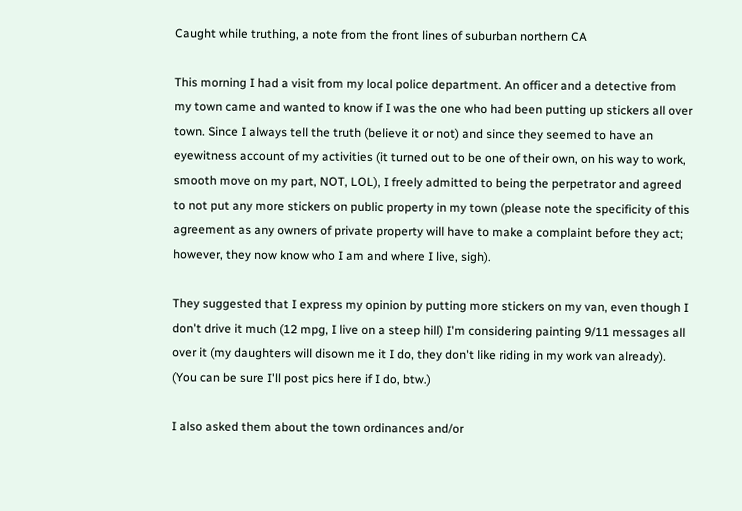Caught while truthing, a note from the front lines of suburban northern CA

This morning I had a visit from my local police department. An officer and a detective from my town came and wanted to know if I was the one who had been putting up stickers all over town. Since I always tell the truth (believe it or not) and since they seemed to have an eyewitness account of my activities (it turned out to be one of their own, on his way to work, smooth move on my part, NOT, LOL), I freely admitted to being the perpetrator and agreed to not put any more stickers on public property in my town (please note the specificity of this agreement as any owners of private property will have to make a complaint before they act; however, they now know who I am and where I live, sigh).

They suggested that I express my opinion by putting more stickers on my van, even though I don't drive it much (12 mpg, I live on a steep hill) I'm considering painting 9/11 messages all over it (my daughters will disown me it I do, they don't like riding in my work van already). (You can be sure I'll post pics here if I do, btw.)

I also asked them about the town ordinances and/or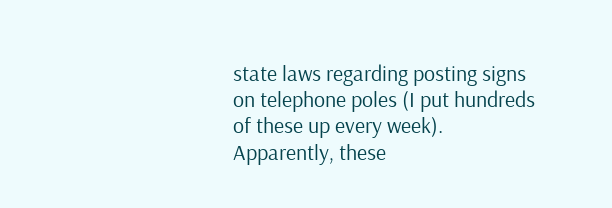state laws regarding posting signs on telephone poles (I put hundreds of these up every week). Apparently, these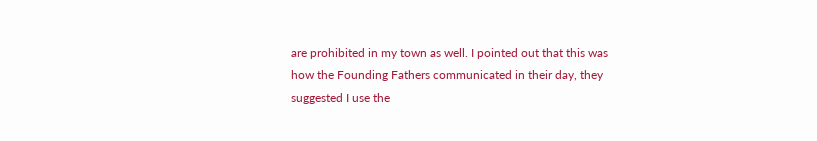are prohibited in my town as well. I pointed out that this was how the Founding Fathers communicated in their day, they suggested I use the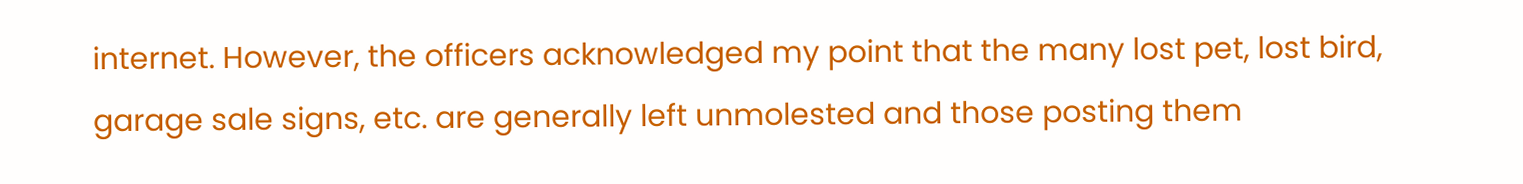internet. However, the officers acknowledged my point that the many lost pet, lost bird, garage sale signs, etc. are generally left unmolested and those posting them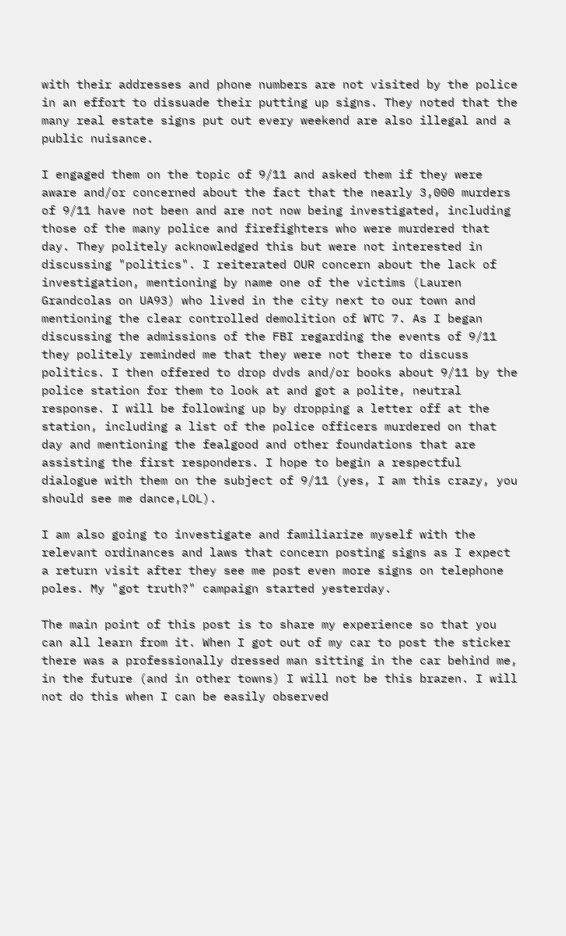with their addresses and phone numbers are not visited by the police in an effort to dissuade their putting up signs. They noted that the many real estate signs put out every weekend are also illegal and a public nuisance.

I engaged them on the topic of 9/11 and asked them if they were aware and/or concerned about the fact that the nearly 3,000 murders of 9/11 have not been and are not now being investigated, including those of the many police and firefighters who were murdered that day. They politely acknowledged this but were not interested in discussing "politics". I reiterated OUR concern about the lack of investigation, mentioning by name one of the victims (Lauren Grandcolas on UA93) who lived in the city next to our town and mentioning the clear controlled demolition of WTC 7. As I began discussing the admissions of the FBI regarding the events of 9/11 they politely reminded me that they were not there to discuss politics. I then offered to drop dvds and/or books about 9/11 by the police station for them to look at and got a polite, neutral response. I will be following up by dropping a letter off at the station, including a list of the police officers murdered on that day and mentioning the fealgood and other foundations that are assisting the first responders. I hope to begin a respectful dialogue with them on the subject of 9/11 (yes, I am this crazy, you should see me dance,LOL).

I am also going to investigate and familiarize myself with the relevant ordinances and laws that concern posting signs as I expect a return visit after they see me post even more signs on telephone poles. My "got truth?" campaign started yesterday.

The main point of this post is to share my experience so that you can all learn from it. When I got out of my car to post the sticker there was a professionally dressed man sitting in the car behind me, in the future (and in other towns) I will not be this brazen. I will not do this when I can be easily observed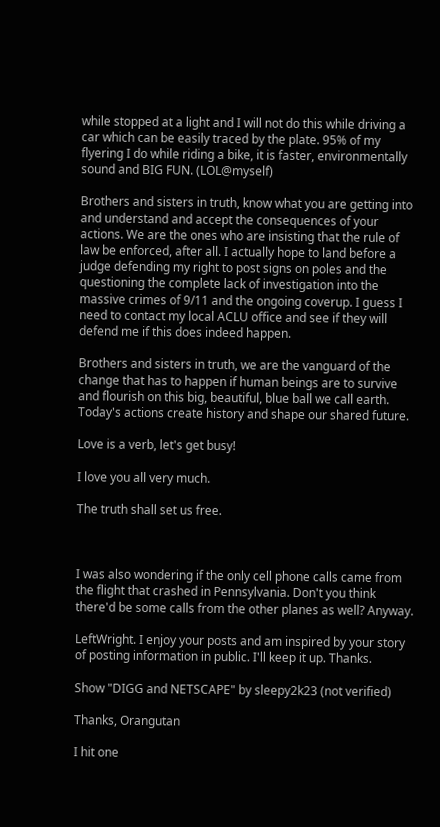while stopped at a light and I will not do this while driving a car which can be easily traced by the plate. 95% of my flyering I do while riding a bike, it is faster, environmentally sound and BIG FUN. (LOL@myself)

Brothers and sisters in truth, know what you are getting into and understand and accept the consequences of your actions. We are the ones who are insisting that the rule of law be enforced, after all. I actually hope to land before a judge defending my right to post signs on poles and the questioning the complete lack of investigation into the massive crimes of 9/11 and the ongoing coverup. I guess I need to contact my local ACLU office and see if they will defend me if this does indeed happen.

Brothers and sisters in truth, we are the vanguard of the change that has to happen if human beings are to survive and flourish on this big, beautiful, blue ball we call earth. Today's actions create history and shape our shared future.

Love is a verb, let's get busy!

I love you all very much.

The truth shall set us free.



I was also wondering if the only cell phone calls came from the flight that crashed in Pennsylvania. Don't you think there'd be some calls from the other planes as well? Anyway.

LeftWright. I enjoy your posts and am inspired by your story of posting information in public. I'll keep it up. Thanks.

Show "DIGG and NETSCAPE" by sleepy2k23 (not verified)

Thanks, Orangutan

I hit one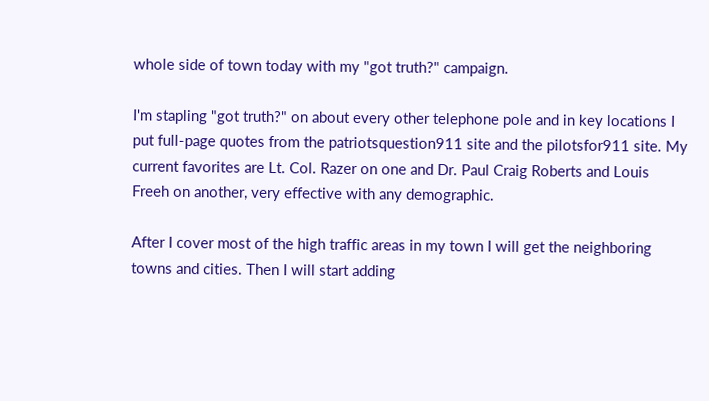whole side of town today with my "got truth?" campaign.

I'm stapling "got truth?" on about every other telephone pole and in key locations I put full-page quotes from the patriotsquestion911 site and the pilotsfor911 site. My current favorites are Lt. Col. Razer on one and Dr. Paul Craig Roberts and Louis Freeh on another, very effective with any demographic.

After I cover most of the high traffic areas in my town I will get the neighboring towns and cities. Then I will start adding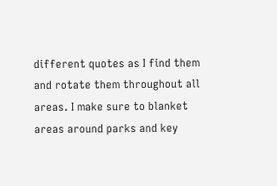different quotes as I find them and rotate them throughout all areas. I make sure to blanket areas around parks and key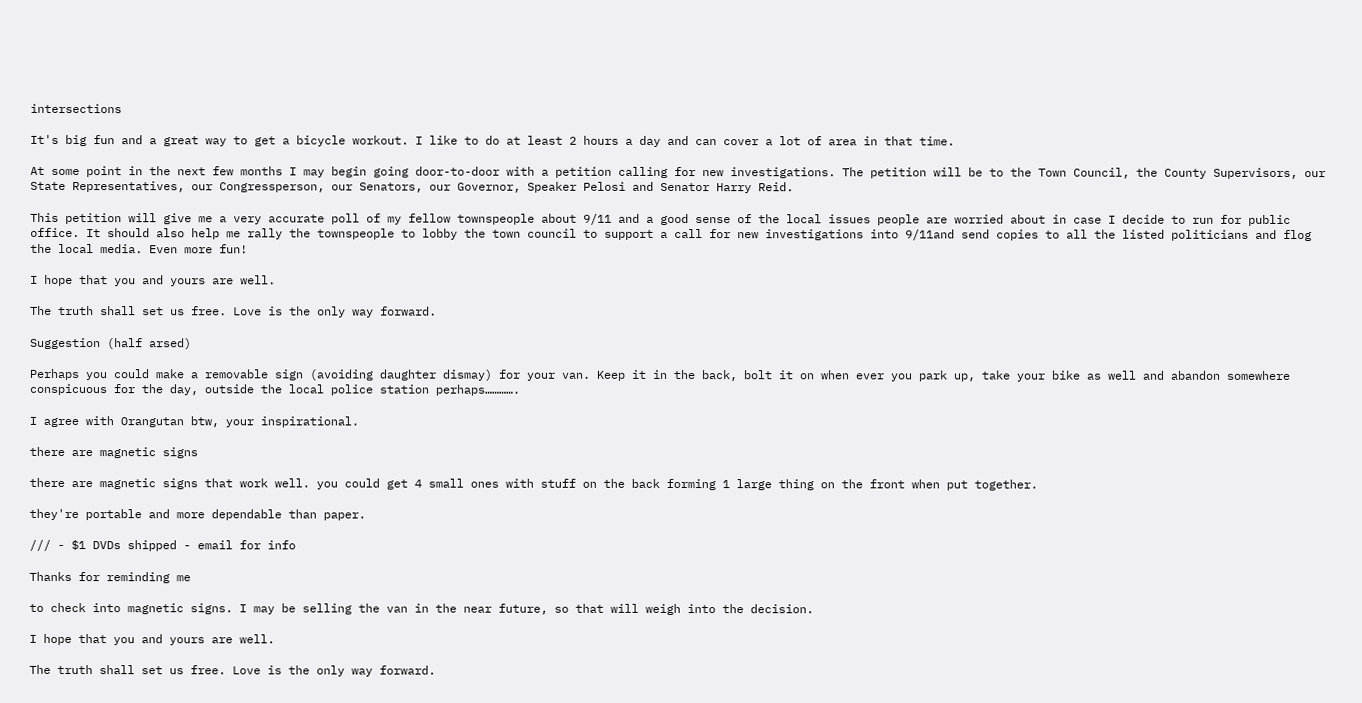intersections

It's big fun and a great way to get a bicycle workout. I like to do at least 2 hours a day and can cover a lot of area in that time.

At some point in the next few months I may begin going door-to-door with a petition calling for new investigations. The petition will be to the Town Council, the County Supervisors, our State Representatives, our Congressperson, our Senators, our Governor, Speaker Pelosi and Senator Harry Reid.

This petition will give me a very accurate poll of my fellow townspeople about 9/11 and a good sense of the local issues people are worried about in case I decide to run for public office. It should also help me rally the townspeople to lobby the town council to support a call for new investigations into 9/11and send copies to all the listed politicians and flog the local media. Even more fun!

I hope that you and yours are well.

The truth shall set us free. Love is the only way forward.

Suggestion (half arsed)

Perhaps you could make a removable sign (avoiding daughter dismay) for your van. Keep it in the back, bolt it on when ever you park up, take your bike as well and abandon somewhere conspicuous for the day, outside the local police station perhaps………….

I agree with Orangutan btw, your inspirational.

there are magnetic signs

there are magnetic signs that work well. you could get 4 small ones with stuff on the back forming 1 large thing on the front when put together.

they're portable and more dependable than paper.

/// - $1 DVDs shipped - email for info

Thanks for reminding me

to check into magnetic signs. I may be selling the van in the near future, so that will weigh into the decision.

I hope that you and yours are well.

The truth shall set us free. Love is the only way forward.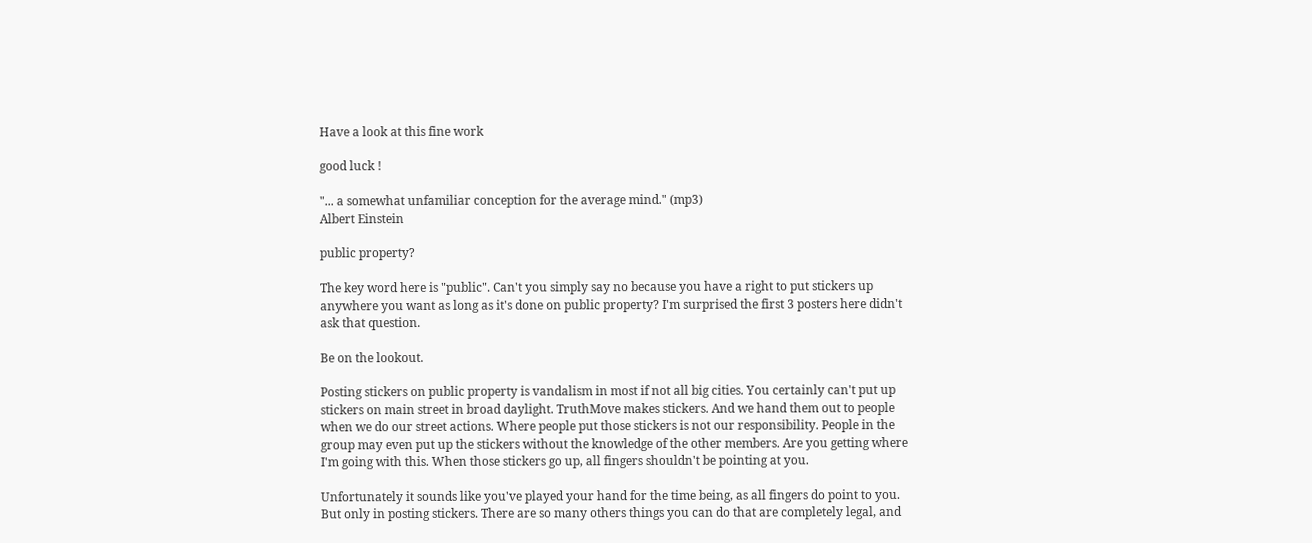Have a look at this fine work

good luck !

"... a somewhat unfamiliar conception for the average mind." (mp3)
Albert Einstein

public property?

The key word here is "public". Can't you simply say no because you have a right to put stickers up anywhere you want as long as it's done on public property? I'm surprised the first 3 posters here didn't ask that question.

Be on the lookout.

Posting stickers on public property is vandalism in most if not all big cities. You certainly can't put up stickers on main street in broad daylight. TruthMove makes stickers. And we hand them out to people when we do our street actions. Where people put those stickers is not our responsibility. People in the group may even put up the stickers without the knowledge of the other members. Are you getting where I'm going with this. When those stickers go up, all fingers shouldn't be pointing at you.

Unfortunately it sounds like you've played your hand for the time being, as all fingers do point to you. But only in posting stickers. There are so many others things you can do that are completely legal, and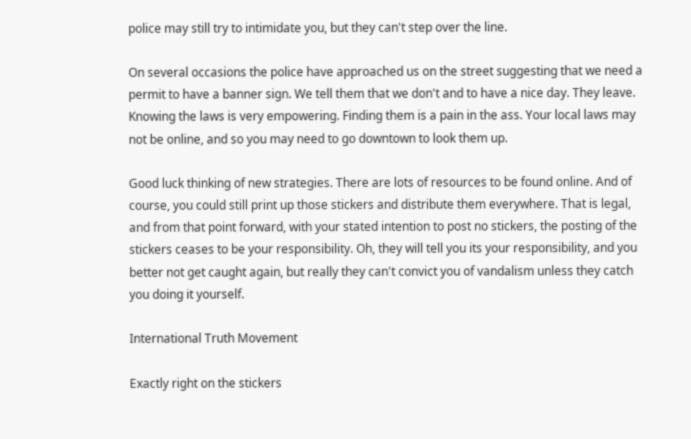police may still try to intimidate you, but they can't step over the line.

On several occasions the police have approached us on the street suggesting that we need a permit to have a banner sign. We tell them that we don't and to have a nice day. They leave. Knowing the laws is very empowering. Finding them is a pain in the ass. Your local laws may not be online, and so you may need to go downtown to look them up.

Good luck thinking of new strategies. There are lots of resources to be found online. And of course, you could still print up those stickers and distribute them everywhere. That is legal, and from that point forward, with your stated intention to post no stickers, the posting of the stickers ceases to be your responsibility. Oh, they will tell you its your responsibility, and you better not get caught again, but really they can't convict you of vandalism unless they catch you doing it yourself.

International Truth Movement

Exactly right on the stickers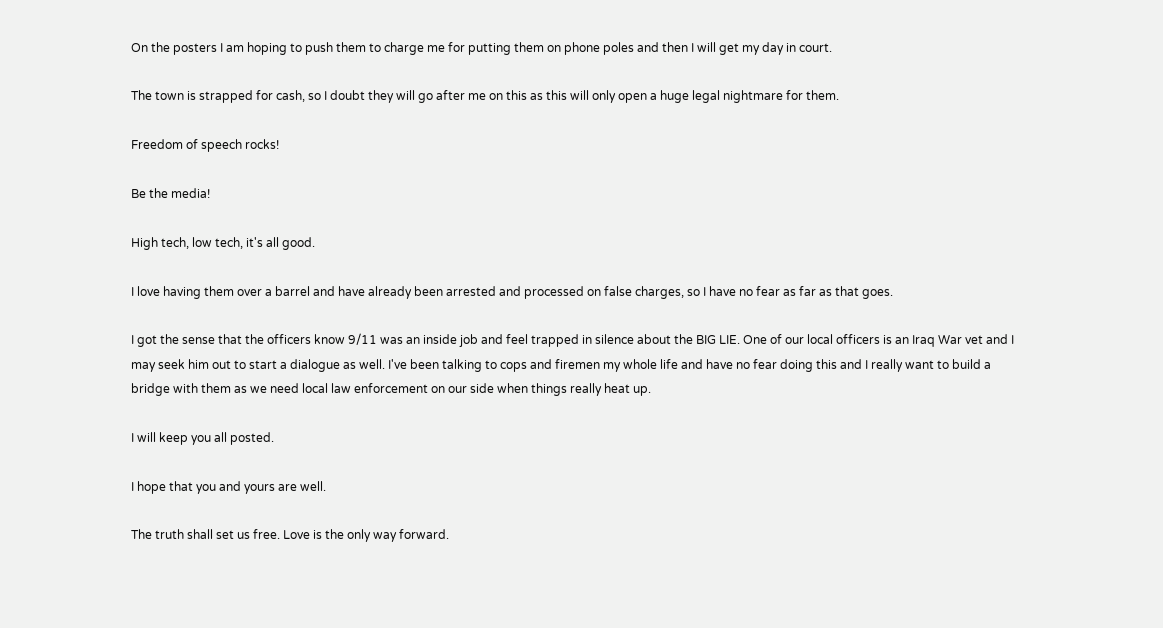On the posters I am hoping to push them to charge me for putting them on phone poles and then I will get my day in court.

The town is strapped for cash, so I doubt they will go after me on this as this will only open a huge legal nightmare for them.

Freedom of speech rocks!

Be the media!

High tech, low tech, it's all good.

I love having them over a barrel and have already been arrested and processed on false charges, so I have no fear as far as that goes.

I got the sense that the officers know 9/11 was an inside job and feel trapped in silence about the BIG LIE. One of our local officers is an Iraq War vet and I may seek him out to start a dialogue as well. I've been talking to cops and firemen my whole life and have no fear doing this and I really want to build a bridge with them as we need local law enforcement on our side when things really heat up.

I will keep you all posted.

I hope that you and yours are well.

The truth shall set us free. Love is the only way forward.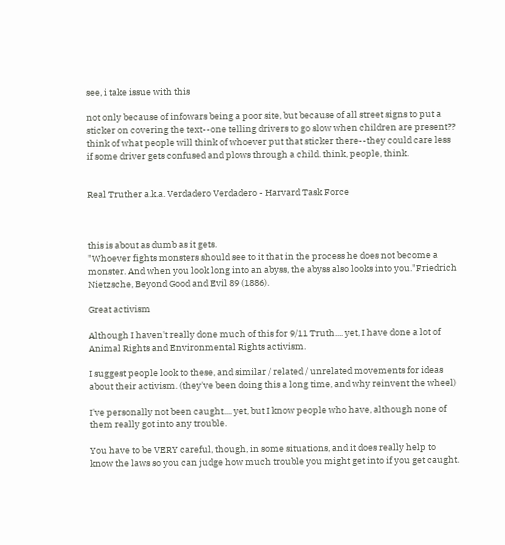see, i take issue with this

not only because of infowars being a poor site, but because of all street signs to put a sticker on covering the text--one telling drivers to go slow when children are present?? think of what people will think of whoever put that sticker there--they could care less if some driver gets confused and plows through a child. think, people, think.


Real Truther a.k.a. Verdadero Verdadero - Harvard Task Force



this is about as dumb as it gets.
"Whoever fights monsters should see to it that in the process he does not become a monster. And when you look long into an abyss, the abyss also looks into you."Friedrich Nietzsche, Beyond Good and Evil 89 (1886).

Great activism

Although I haven't really done much of this for 9/11 Truth.... yet, I have done a lot of Animal Rights and Environmental Rights activism.

I suggest people look to these, and similar / related / unrelated movements for ideas about their activism. (they've been doing this a long time, and why reinvent the wheel)

I've personally not been caught.... yet, but I know people who have, although none of them really got into any trouble.

You have to be VERY careful, though, in some situations, and it does really help to know the laws so you can judge how much trouble you might get into if you get caught.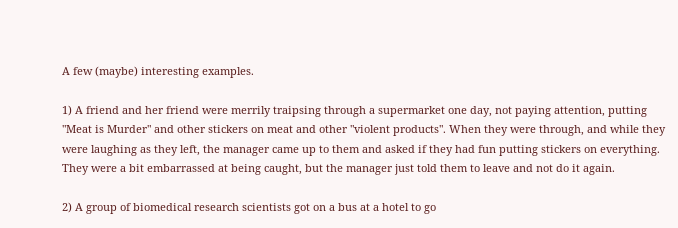A few (maybe) interesting examples.

1) A friend and her friend were merrily traipsing through a supermarket one day, not paying attention, putting "Meat is Murder" and other stickers on meat and other "violent products". When they were through, and while they were laughing as they left, the manager came up to them and asked if they had fun putting stickers on everything. They were a bit embarrassed at being caught, but the manager just told them to leave and not do it again.

2) A group of biomedical research scientists got on a bus at a hotel to go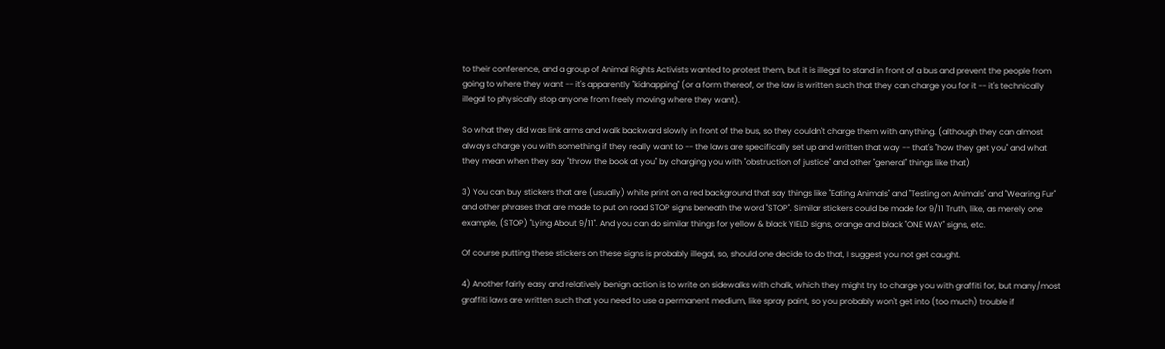to their conference, and a group of Animal Rights Activists wanted to protest them, but it is illegal to stand in front of a bus and prevent the people from going to where they want -- it's apparently "kidnapping" (or a form thereof, or the law is written such that they can charge you for it -- it's technically illegal to physically stop anyone from freely moving where they want).

So what they did was link arms and walk backward slowly in front of the bus, so they couldn't charge them with anything. (although they can almost always charge you with something if they really want to -- the laws are specifically set up and written that way -- that's "how they get you" and what they mean when they say "throw the book at you" by charging you with "obstruction of justice" and other "general" things like that)

3) You can buy stickers that are (usually) white print on a red background that say things like "Eating Animals" and "Testing on Animals" and "Wearing Fur" and other phrases that are made to put on road STOP signs beneath the word "STOP". Similar stickers could be made for 9/11 Truth, like, as merely one example, (STOP) "Lying About 9/11". And you can do similar things for yellow & black YIELD signs, orange and black "ONE WAY" signs, etc.

Of course putting these stickers on these signs is probably illegal, so, should one decide to do that, I suggest you not get caught.

4) Another fairly easy and relatively benign action is to write on sidewalks with chalk, which they might try to charge you with graffiti for, but many/most graffiti laws are written such that you need to use a permanent medium, like spray paint, so you probably won't get into (too much) trouble if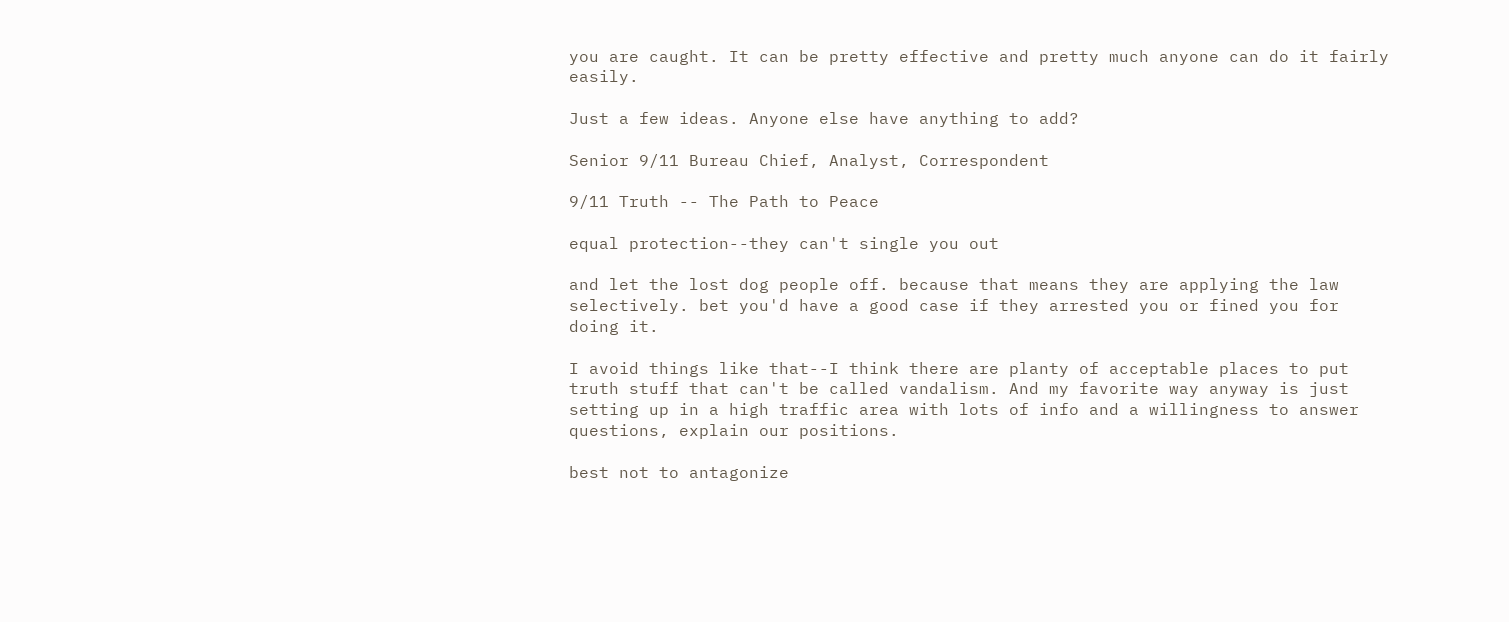you are caught. It can be pretty effective and pretty much anyone can do it fairly easily.

Just a few ideas. Anyone else have anything to add?

Senior 9/11 Bureau Chief, Analyst, Correspondent

9/11 Truth -- The Path to Peace

equal protection--they can't single you out

and let the lost dog people off. because that means they are applying the law selectively. bet you'd have a good case if they arrested you or fined you for doing it.

I avoid things like that--I think there are planty of acceptable places to put truth stuff that can't be called vandalism. And my favorite way anyway is just setting up in a high traffic area with lots of info and a willingness to answer questions, explain our positions.

best not to antagonize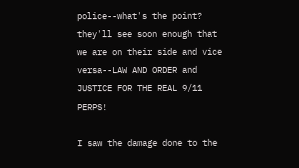police--what's the point? they'll see soon enough that we are on their side and vice versa--LAW AND ORDER and JUSTICE FOR THE REAL 9/11 PERPS!

I saw the damage done to the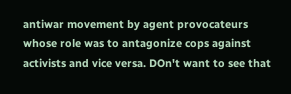antiwar movement by agent provocateurs whose role was to antagonize cops against activists and vice versa. DOn't want to see that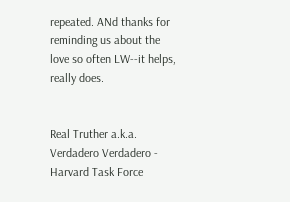repeated. ANd thanks for reminding us about the love so often LW--it helps, really does.


Real Truther a.k.a. Verdadero Verdadero - Harvard Task Force